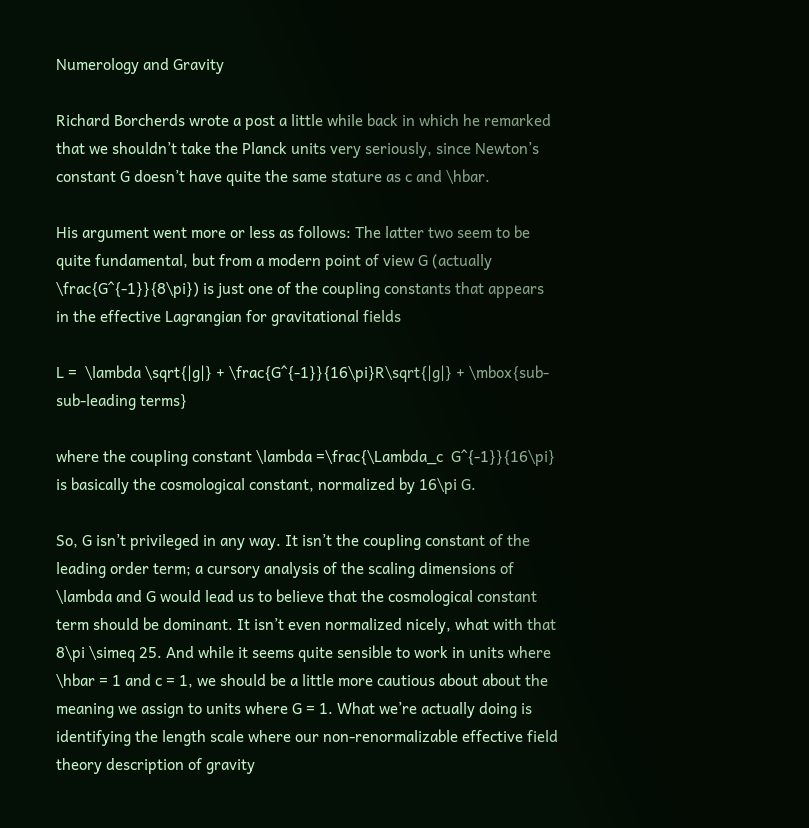Numerology and Gravity

Richard Borcherds wrote a post a little while back in which he remarked that we shouldn’t take the Planck units very seriously, since Newton’s constant G doesn’t have quite the same stature as c and \hbar.

His argument went more or less as follows: The latter two seem to be quite fundamental, but from a modern point of view G (actually \frac{G^{-1}}{8\pi}) is just one of the coupling constants that appears in the effective Lagrangian for gravitational fields

L =  \lambda \sqrt{|g|} + \frac{G^{-1}}{16\pi}R\sqrt{|g|} + \mbox{sub-sub-leading terms}

where the coupling constant \lambda =\frac{\Lambda_c  G^{-1}}{16\pi} is basically the cosmological constant, normalized by 16\pi G.

So, G isn’t privileged in any way. It isn’t the coupling constant of the leading order term; a cursory analysis of the scaling dimensions of \lambda and G would lead us to believe that the cosmological constant term should be dominant. It isn’t even normalized nicely, what with that 8\pi \simeq 25. And while it seems quite sensible to work in units where \hbar = 1 and c = 1, we should be a little more cautious about about the meaning we assign to units where G = 1. What we’re actually doing is identifying the length scale where our non-renormalizable effective field theory description of gravity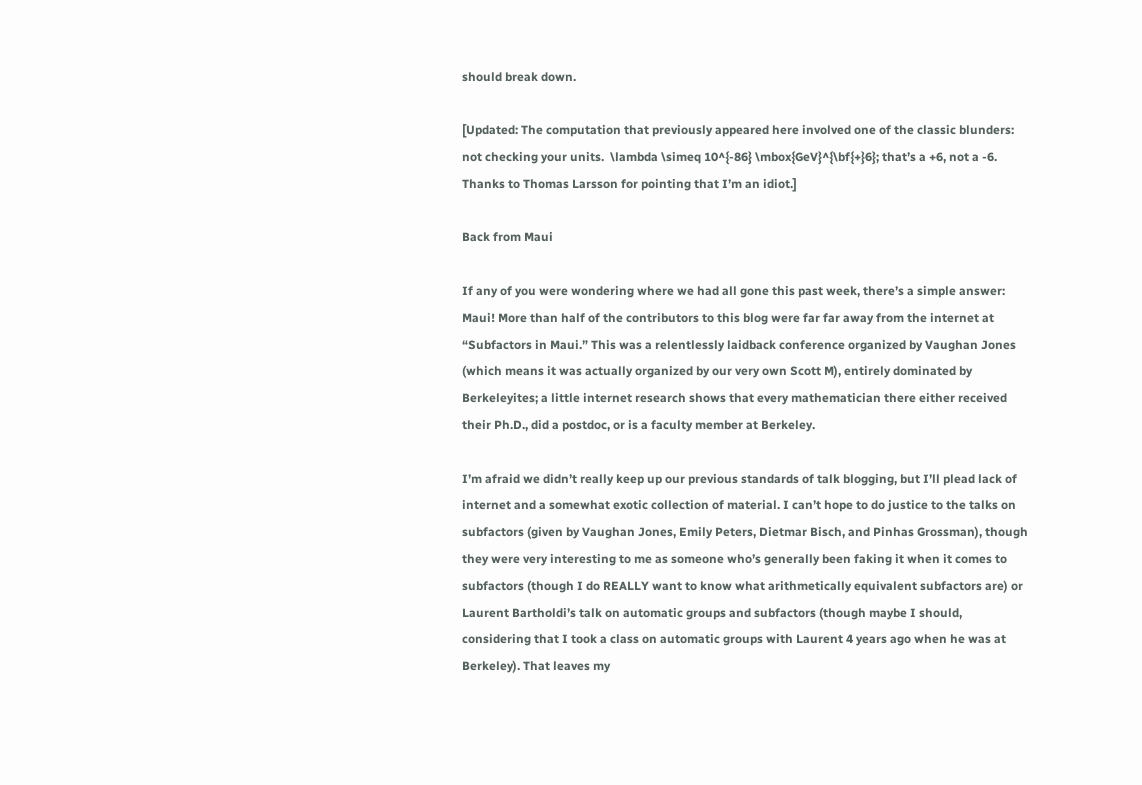should break down.

[Updated: The computation that previously appeared here involved one of the classic blunders: not checking your units.  \lambda \simeq 10^{-86} \mbox{GeV}^{\bf{+}6}; that’s a +6, not a -6.  Thanks to Thomas Larsson for pointing that I’m an idiot.]

Back from Maui

If any of you were wondering where we had all gone this past week, there’s a simple answer: Maui! More than half of the contributors to this blog were far far away from the internet at “Subfactors in Maui.” This was a relentlessly laidback conference organized by Vaughan Jones (which means it was actually organized by our very own Scott M), entirely dominated by Berkeleyites; a little internet research shows that every mathematician there either received their Ph.D., did a postdoc, or is a faculty member at Berkeley.

I’m afraid we didn’t really keep up our previous standards of talk blogging, but I’ll plead lack of internet and a somewhat exotic collection of material. I can’t hope to do justice to the talks on subfactors (given by Vaughan Jones, Emily Peters, Dietmar Bisch, and Pinhas Grossman), though they were very interesting to me as someone who’s generally been faking it when it comes to subfactors (though I do REALLY want to know what arithmetically equivalent subfactors are) or Laurent Bartholdi’s talk on automatic groups and subfactors (though maybe I should, considering that I took a class on automatic groups with Laurent 4 years ago when he was at Berkeley). That leaves my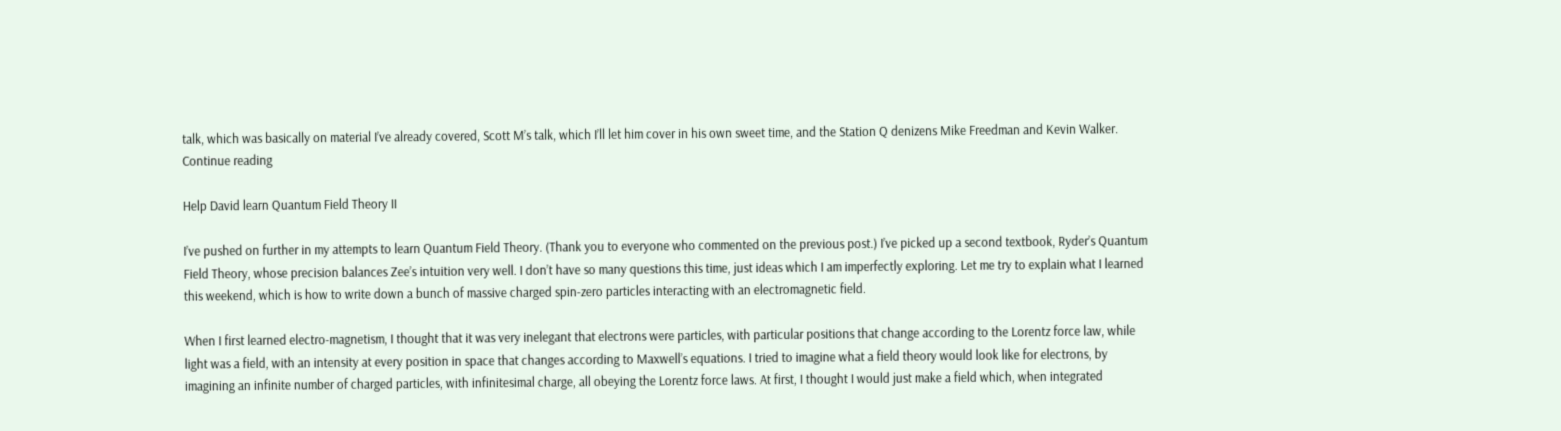talk, which was basically on material I’ve already covered, Scott M’s talk, which I’ll let him cover in his own sweet time, and the Station Q denizens Mike Freedman and Kevin Walker. Continue reading

Help David learn Quantum Field Theory II

I’ve pushed on further in my attempts to learn Quantum Field Theory. (Thank you to everyone who commented on the previous post.) I’ve picked up a second textbook, Ryder’s Quantum Field Theory, whose precision balances Zee’s intuition very well. I don’t have so many questions this time, just ideas which I am imperfectly exploring. Let me try to explain what I learned this weekend, which is how to write down a bunch of massive charged spin-zero particles interacting with an electromagnetic field.

When I first learned electro-magnetism, I thought that it was very inelegant that electrons were particles, with particular positions that change according to the Lorentz force law, while light was a field, with an intensity at every position in space that changes according to Maxwell’s equations. I tried to imagine what a field theory would look like for electrons, by imagining an infinite number of charged particles, with infinitesimal charge, all obeying the Lorentz force laws. At first, I thought I would just make a field which, when integrated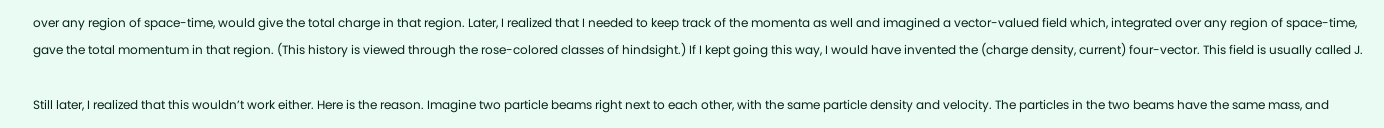over any region of space-time, would give the total charge in that region. Later, I realized that I needed to keep track of the momenta as well and imagined a vector-valued field which, integrated over any region of space-time, gave the total momentum in that region. (This history is viewed through the rose-colored classes of hindsight.) If I kept going this way, I would have invented the (charge density, current) four-vector. This field is usually called J.

Still later, I realized that this wouldn’t work either. Here is the reason. Imagine two particle beams right next to each other, with the same particle density and velocity. The particles in the two beams have the same mass, and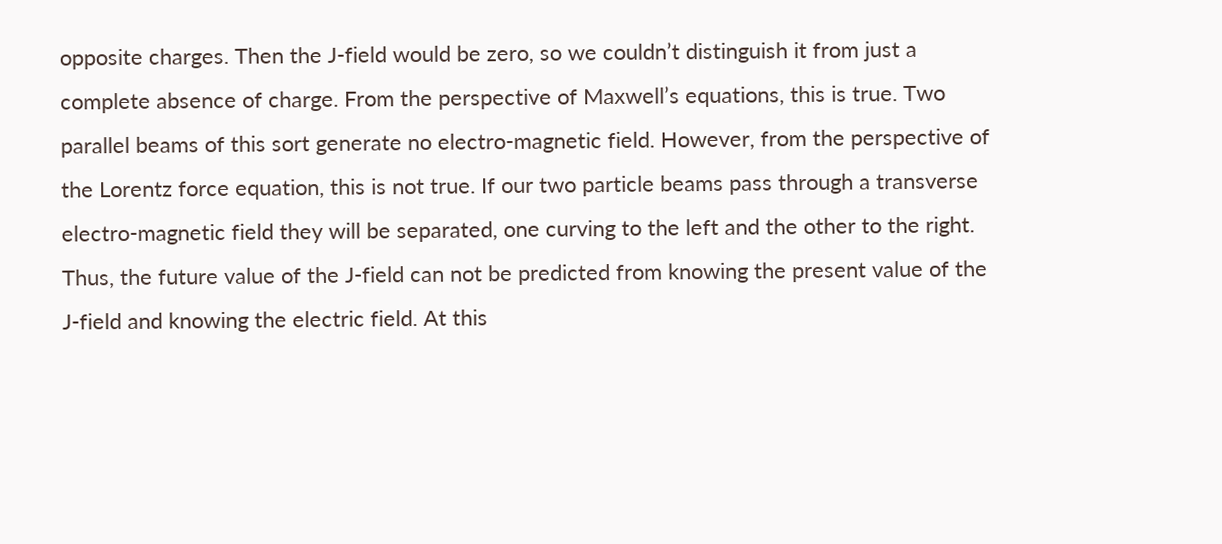opposite charges. Then the J-field would be zero, so we couldn’t distinguish it from just a complete absence of charge. From the perspective of Maxwell’s equations, this is true. Two parallel beams of this sort generate no electro-magnetic field. However, from the perspective of the Lorentz force equation, this is not true. If our two particle beams pass through a transverse electro-magnetic field they will be separated, one curving to the left and the other to the right. Thus, the future value of the J-field can not be predicted from knowing the present value of the J-field and knowing the electric field. At this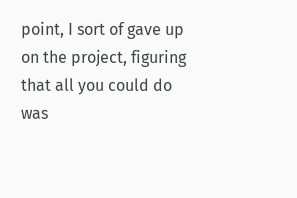point, I sort of gave up on the project, figuring that all you could do was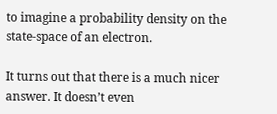to imagine a probability density on the state-space of an electron.

It turns out that there is a much nicer answer. It doesn’t even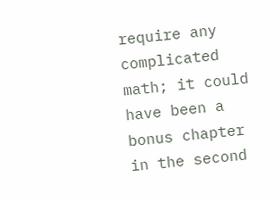require any complicated math; it could have been a bonus chapter in the second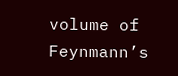volume of Feynmann’s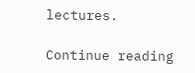lectures.

Continue reading